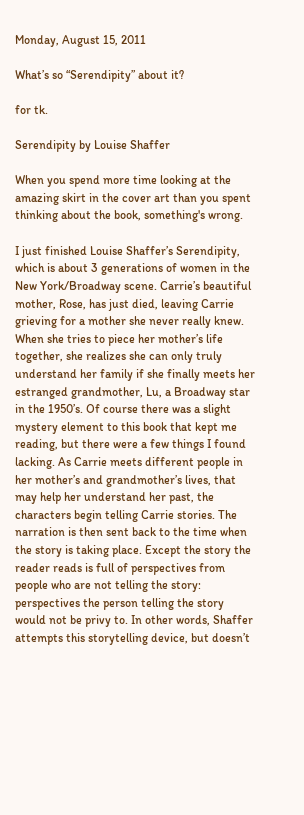Monday, August 15, 2011

What’s so “Serendipity” about it?

for tk.

Serendipity by Louise Shaffer

When you spend more time looking at the amazing skirt in the cover art than you spent thinking about the book, something's wrong.

I just finished Louise Shaffer’s Serendipity, which is about 3 generations of women in the New York/Broadway scene. Carrie’s beautiful mother, Rose, has just died, leaving Carrie grieving for a mother she never really knew. When she tries to piece her mother’s life together, she realizes she can only truly understand her family if she finally meets her estranged grandmother, Lu, a Broadway star in the 1950’s. Of course there was a slight mystery element to this book that kept me reading, but there were a few things I found lacking. As Carrie meets different people in her mother’s and grandmother’s lives, that may help her understand her past, the characters begin telling Carrie stories. The narration is then sent back to the time when the story is taking place. Except the story the reader reads is full of perspectives from people who are not telling the story: perspectives the person telling the story would not be privy to. In other words, Shaffer attempts this storytelling device, but doesn’t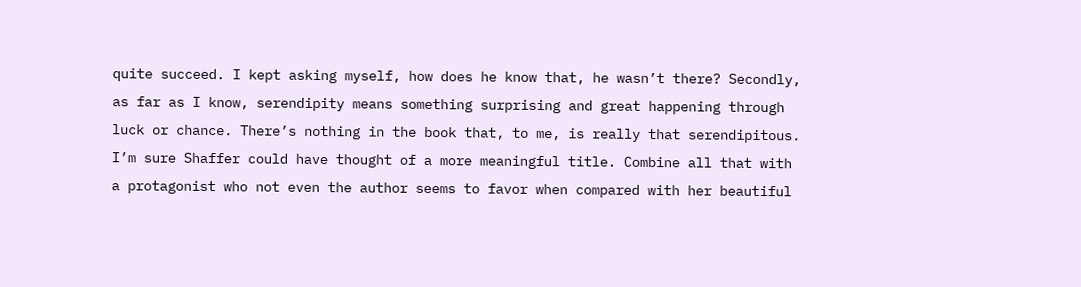quite succeed. I kept asking myself, how does he know that, he wasn’t there? Secondly, as far as I know, serendipity means something surprising and great happening through luck or chance. There’s nothing in the book that, to me, is really that serendipitous. I’m sure Shaffer could have thought of a more meaningful title. Combine all that with a protagonist who not even the author seems to favor when compared with her beautiful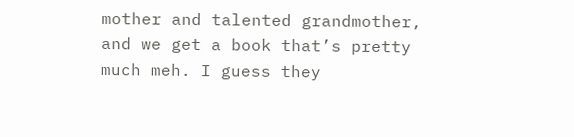mother and talented grandmother, and we get a book that’s pretty much meh. I guess they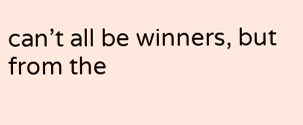can’t all be winners, but from the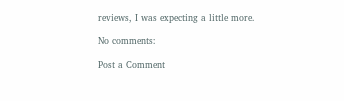reviews, I was expecting a little more.

No comments:

Post a Comment